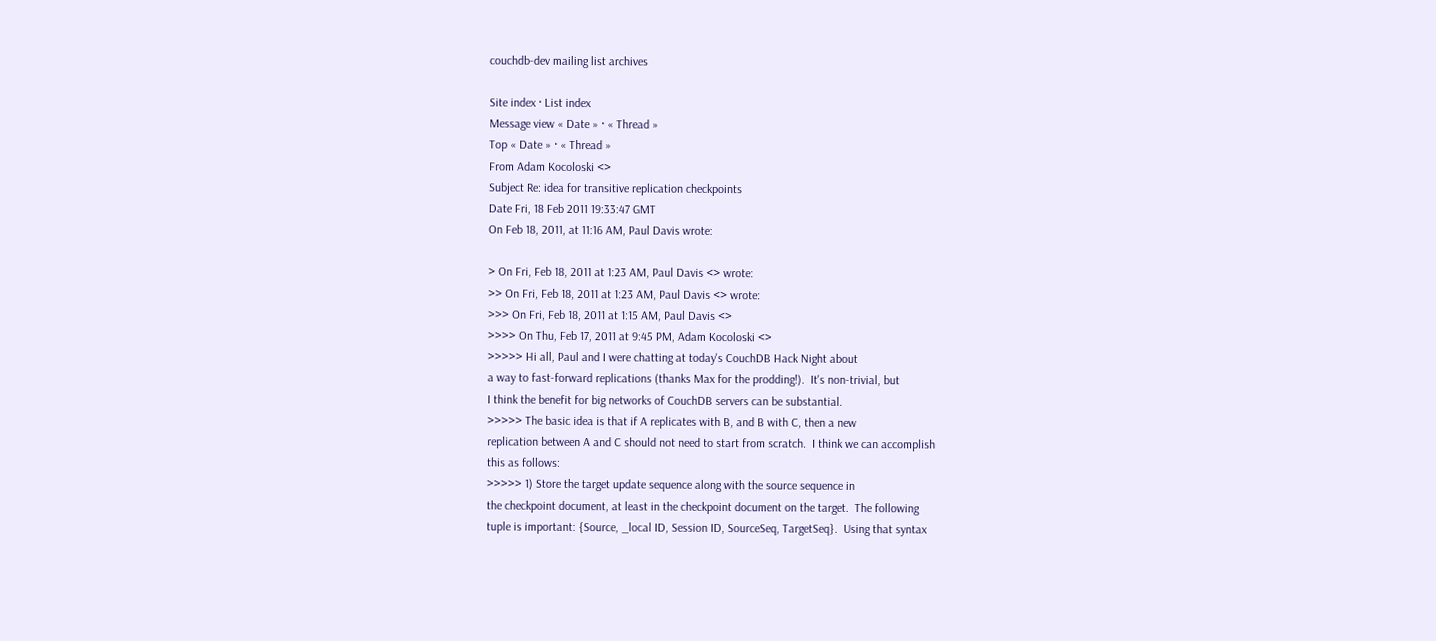couchdb-dev mailing list archives

Site index · List index
Message view « Date » · « Thread »
Top « Date » · « Thread »
From Adam Kocoloski <>
Subject Re: idea for transitive replication checkpoints
Date Fri, 18 Feb 2011 19:33:47 GMT
On Feb 18, 2011, at 11:16 AM, Paul Davis wrote:

> On Fri, Feb 18, 2011 at 1:23 AM, Paul Davis <> wrote:
>> On Fri, Feb 18, 2011 at 1:23 AM, Paul Davis <> wrote:
>>> On Fri, Feb 18, 2011 at 1:15 AM, Paul Davis <>
>>>> On Thu, Feb 17, 2011 at 9:45 PM, Adam Kocoloski <>
>>>>> Hi all, Paul and I were chatting at today's CouchDB Hack Night about
a way to fast-forward replications (thanks Max for the prodding!).  It's non-trivial, but
I think the benefit for big networks of CouchDB servers can be substantial.
>>>>> The basic idea is that if A replicates with B, and B with C, then a new
replication between A and C should not need to start from scratch.  I think we can accomplish
this as follows:
>>>>> 1) Store the target update sequence along with the source sequence in
the checkpoint document, at least in the checkpoint document on the target.  The following
tuple is important: {Source, _local ID, Session ID, SourceSeq, TargetSeq}.  Using that syntax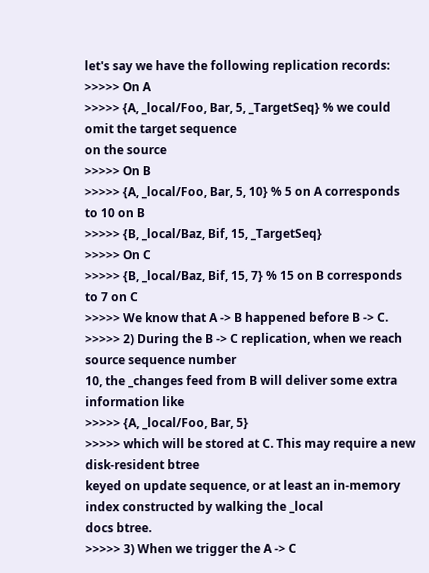let's say we have the following replication records:
>>>>> On A
>>>>> {A, _local/Foo, Bar, 5, _TargetSeq} % we could omit the target sequence
on the source
>>>>> On B
>>>>> {A, _local/Foo, Bar, 5, 10} % 5 on A corresponds to 10 on B
>>>>> {B, _local/Baz, Bif, 15, _TargetSeq}
>>>>> On C
>>>>> {B, _local/Baz, Bif, 15, 7} % 15 on B corresponds to 7 on C
>>>>> We know that A -> B happened before B -> C.
>>>>> 2) During the B -> C replication, when we reach source sequence number
10, the _changes feed from B will deliver some extra information like
>>>>> {A, _local/Foo, Bar, 5}
>>>>> which will be stored at C. This may require a new disk-resident btree
keyed on update sequence, or at least an in-memory index constructed by walking the _local
docs btree.
>>>>> 3) When we trigger the A -> C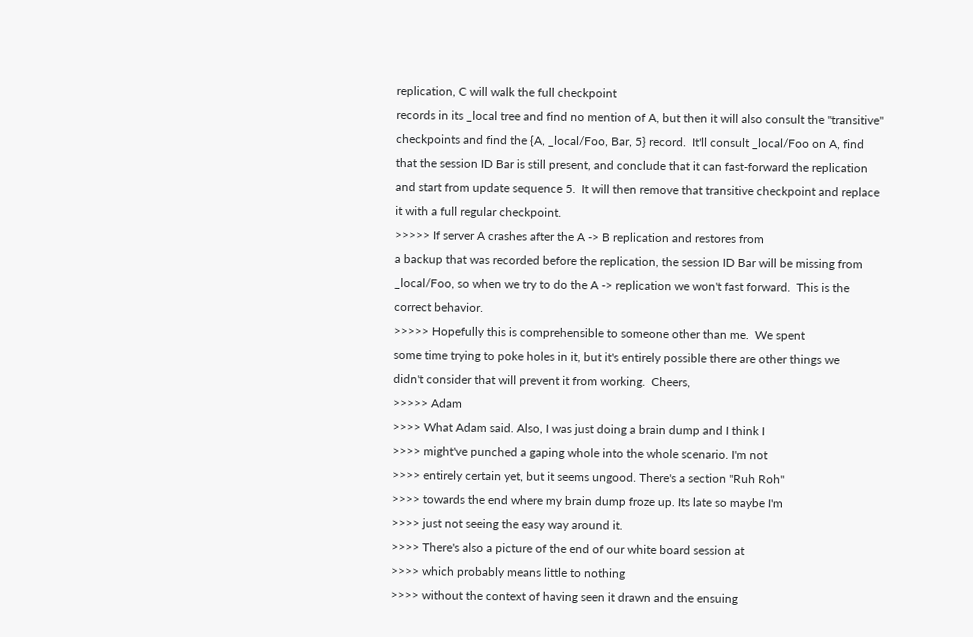replication, C will walk the full checkpoint
records in its _local tree and find no mention of A, but then it will also consult the "transitive"
checkpoints and find the {A, _local/Foo, Bar, 5} record.  It'll consult _local/Foo on A, find
that the session ID Bar is still present, and conclude that it can fast-forward the replication
and start from update sequence 5.  It will then remove that transitive checkpoint and replace
it with a full regular checkpoint.
>>>>> If server A crashes after the A -> B replication and restores from
a backup that was recorded before the replication, the session ID Bar will be missing from
_local/Foo, so when we try to do the A -> replication we won't fast forward.  This is the
correct behavior.
>>>>> Hopefully this is comprehensible to someone other than me.  We spent
some time trying to poke holes in it, but it's entirely possible there are other things we
didn't consider that will prevent it from working.  Cheers,
>>>>> Adam
>>>> What Adam said. Also, I was just doing a brain dump and I think I
>>>> might've punched a gaping whole into the whole scenario. I'm not
>>>> entirely certain yet, but it seems ungood. There's a section "Ruh Roh"
>>>> towards the end where my brain dump froze up. Its late so maybe I'm
>>>> just not seeing the easy way around it.
>>>> There's also a picture of the end of our white board session at
>>>> which probably means little to nothing
>>>> without the context of having seen it drawn and the ensuing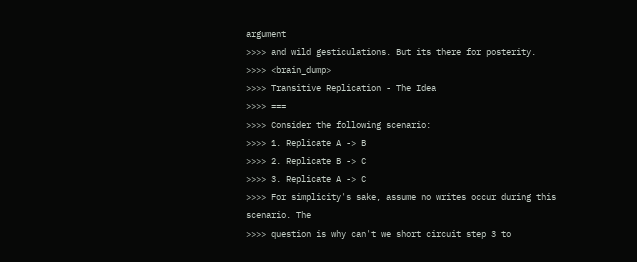argument
>>>> and wild gesticulations. But its there for posterity.
>>>> <brain_dump>
>>>> Transitive Replication - The Idea
>>>> ===
>>>> Consider the following scenario:
>>>> 1. Replicate A -> B
>>>> 2. Replicate B -> C
>>>> 3. Replicate A -> C
>>>> For simplicity's sake, assume no writes occur during this scenario. The
>>>> question is why can't we short circuit step 3 to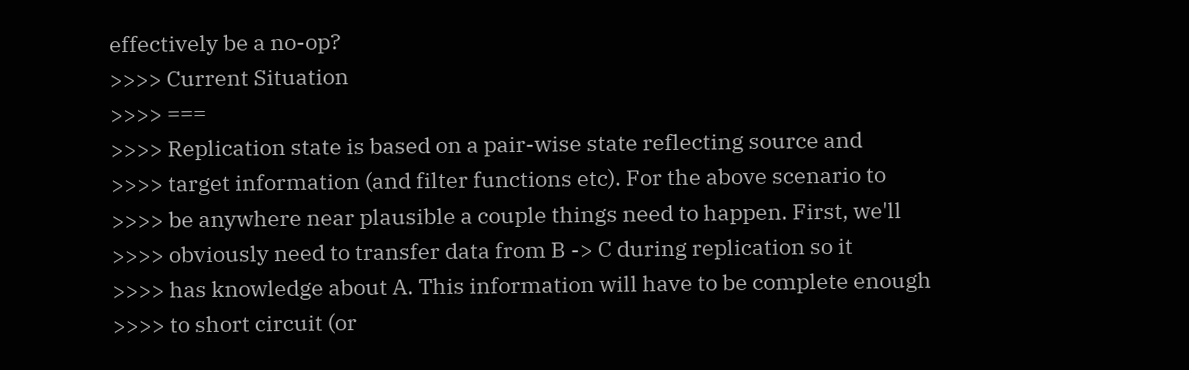effectively be a no-op?
>>>> Current Situation
>>>> ===
>>>> Replication state is based on a pair-wise state reflecting source and
>>>> target information (and filter functions etc). For the above scenario to
>>>> be anywhere near plausible a couple things need to happen. First, we'll
>>>> obviously need to transfer data from B -> C during replication so it
>>>> has knowledge about A. This information will have to be complete enough
>>>> to short circuit (or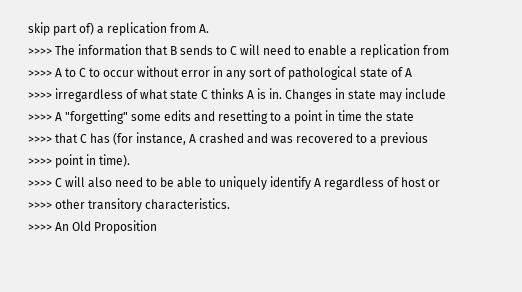skip part of) a replication from A.
>>>> The information that B sends to C will need to enable a replication from
>>>> A to C to occur without error in any sort of pathological state of A
>>>> irregardless of what state C thinks A is in. Changes in state may include
>>>> A "forgetting" some edits and resetting to a point in time the state
>>>> that C has (for instance, A crashed and was recovered to a previous
>>>> point in time).
>>>> C will also need to be able to uniquely identify A regardless of host or
>>>> other transitory characteristics.
>>>> An Old Proposition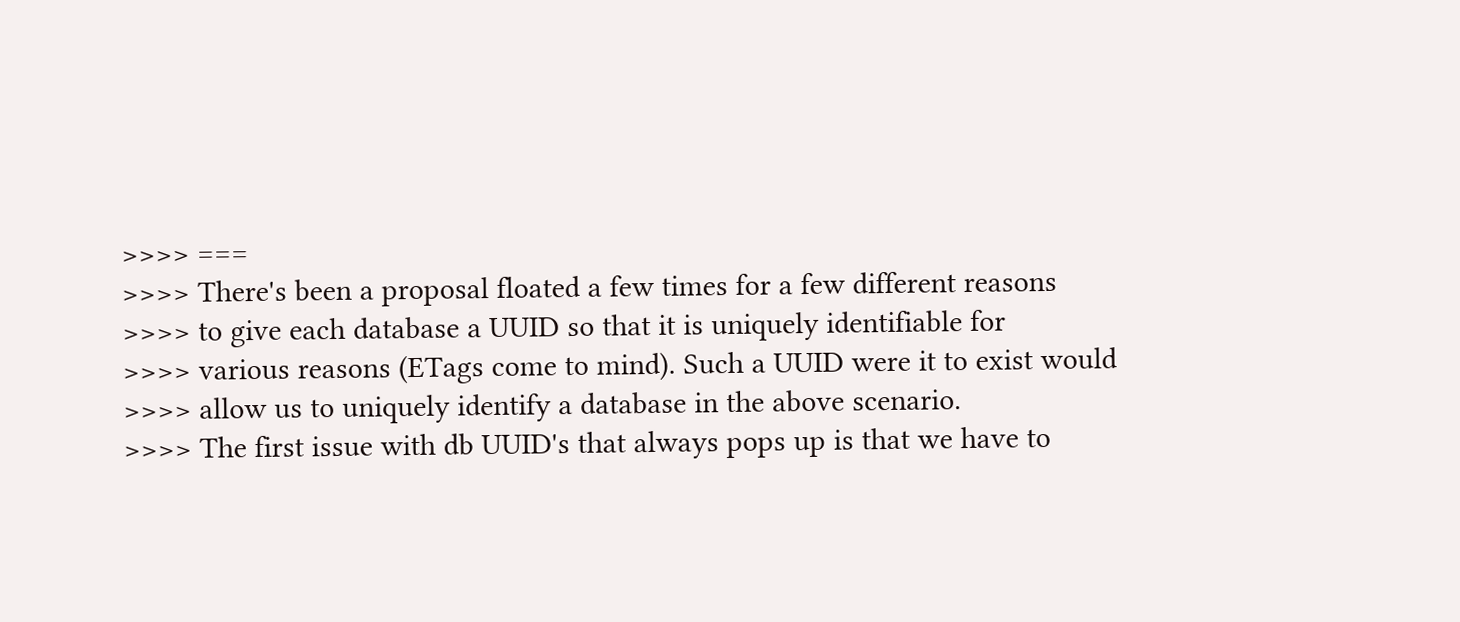>>>> ===
>>>> There's been a proposal floated a few times for a few different reasons
>>>> to give each database a UUID so that it is uniquely identifiable for
>>>> various reasons (ETags come to mind). Such a UUID were it to exist would
>>>> allow us to uniquely identify a database in the above scenario.
>>>> The first issue with db UUID's that always pops up is that we have to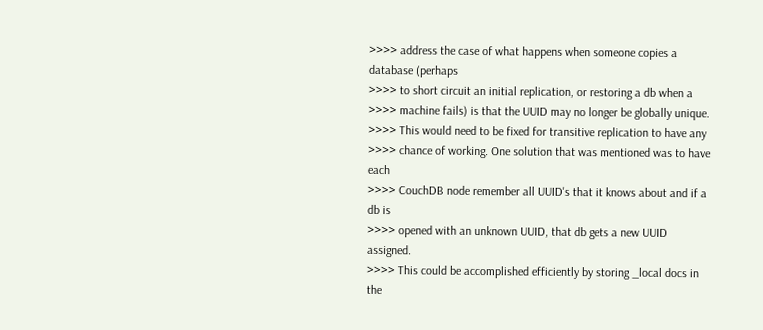>>>> address the case of what happens when someone copies a database (perhaps
>>>> to short circuit an initial replication, or restoring a db when a
>>>> machine fails) is that the UUID may no longer be globally unique.
>>>> This would need to be fixed for transitive replication to have any
>>>> chance of working. One solution that was mentioned was to have each
>>>> CouchDB node remember all UUID's that it knows about and if a db is
>>>> opened with an unknown UUID, that db gets a new UUID assigned.
>>>> This could be accomplished efficiently by storing _local docs in the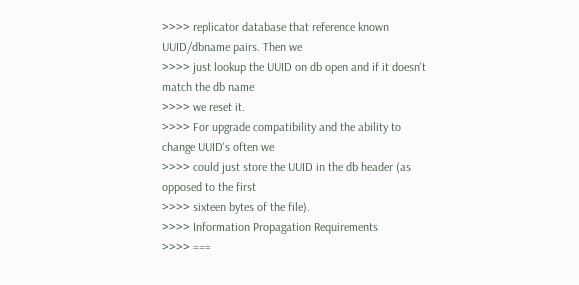>>>> replicator database that reference known UUID/dbname pairs. Then we
>>>> just lookup the UUID on db open and if it doesn't match the db name
>>>> we reset it.
>>>> For upgrade compatibility and the ability to change UUID's often we
>>>> could just store the UUID in the db header (as opposed to the first
>>>> sixteen bytes of the file).
>>>> Information Propagation Requirements
>>>> ===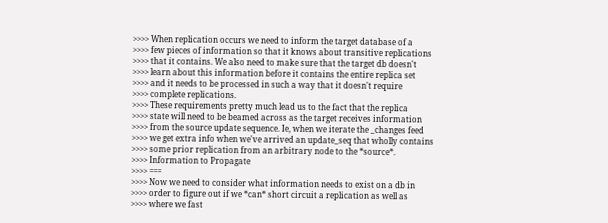>>>> When replication occurs we need to inform the target database of a
>>>> few pieces of information so that it knows about transitive replications
>>>> that it contains. We also need to make sure that the target db doesn't
>>>> learn about this information before it contains the entire replica set
>>>> and it needs to be processed in such a way that it doesn't require
>>>> complete replications.
>>>> These requirements pretty much lead us to the fact that the replica
>>>> state will need to be beamed across as the target receives information
>>>> from the source update sequence. Ie, when we iterate the _changes feed
>>>> we get extra info when we've arrived an update_seq that wholly contains
>>>> some prior replication from an arbitrary node to the *source*.
>>>> Information to Propagate
>>>> ===
>>>> Now we need to consider what information needs to exist on a db in
>>>> order to figure out if we *can* short circuit a replication as well as
>>>> where we fast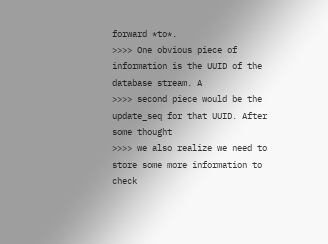forward *to*.
>>>> One obvious piece of information is the UUID of the database stream. A
>>>> second piece would be the update_seq for that UUID. After some thought
>>>> we also realize we need to store some more information to check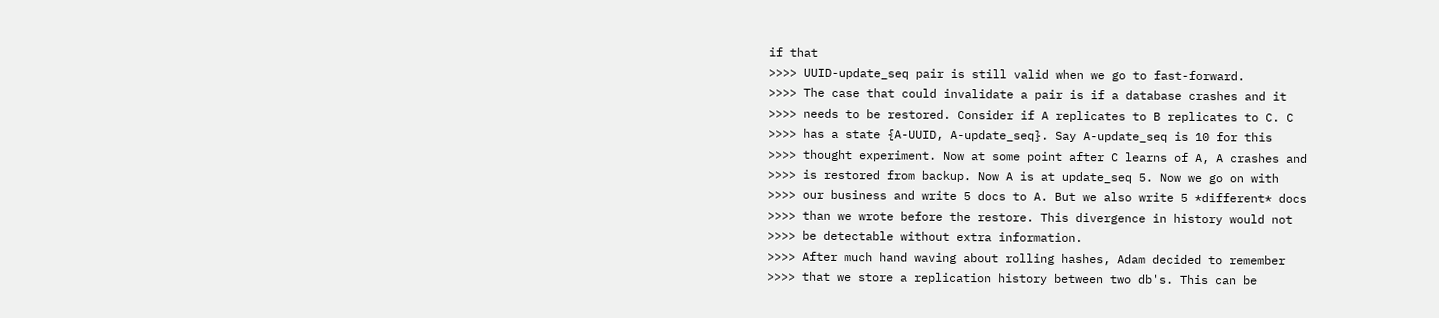if that
>>>> UUID-update_seq pair is still valid when we go to fast-forward.
>>>> The case that could invalidate a pair is if a database crashes and it
>>>> needs to be restored. Consider if A replicates to B replicates to C. C
>>>> has a state {A-UUID, A-update_seq}. Say A-update_seq is 10 for this
>>>> thought experiment. Now at some point after C learns of A, A crashes and
>>>> is restored from backup. Now A is at update_seq 5. Now we go on with
>>>> our business and write 5 docs to A. But we also write 5 *different* docs
>>>> than we wrote before the restore. This divergence in history would not
>>>> be detectable without extra information.
>>>> After much hand waving about rolling hashes, Adam decided to remember
>>>> that we store a replication history between two db's. This can be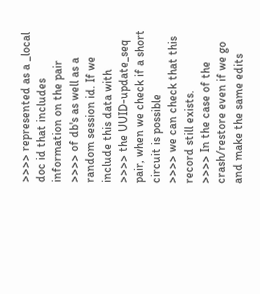>>>> represented as a _local doc id that includes information on the pair
>>>> of db's as well as a random session id. If we include this data with
>>>> the UUID-update_seq pair, when we check if a short circuit is possible
>>>> we can check that this record still exists.
>>>> In the case of the crash/restore even if we go and make the same edits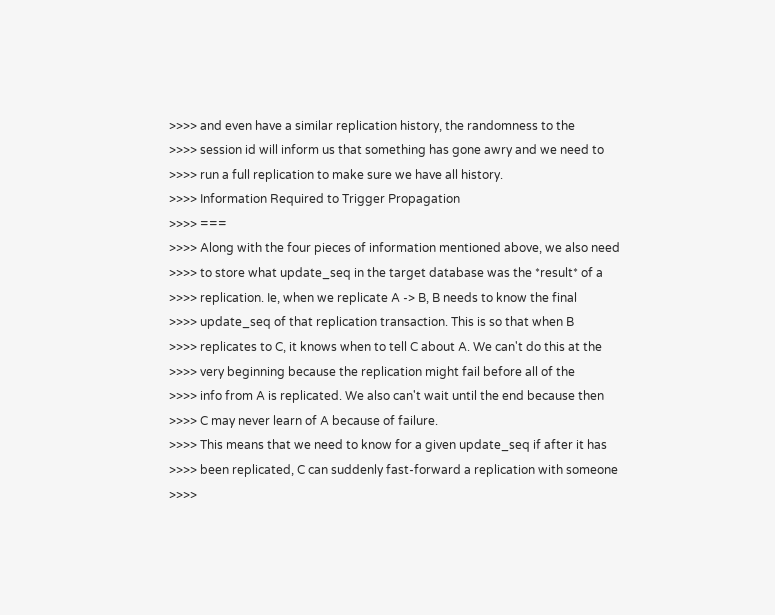>>>> and even have a similar replication history, the randomness to the
>>>> session id will inform us that something has gone awry and we need to
>>>> run a full replication to make sure we have all history.
>>>> Information Required to Trigger Propagation
>>>> ===
>>>> Along with the four pieces of information mentioned above, we also need
>>>> to store what update_seq in the target database was the *result* of a
>>>> replication. Ie, when we replicate A -> B, B needs to know the final
>>>> update_seq of that replication transaction. This is so that when B
>>>> replicates to C, it knows when to tell C about A. We can't do this at the
>>>> very beginning because the replication might fail before all of the
>>>> info from A is replicated. We also can't wait until the end because then
>>>> C may never learn of A because of failure.
>>>> This means that we need to know for a given update_seq if after it has
>>>> been replicated, C can suddenly fast-forward a replication with someone
>>>>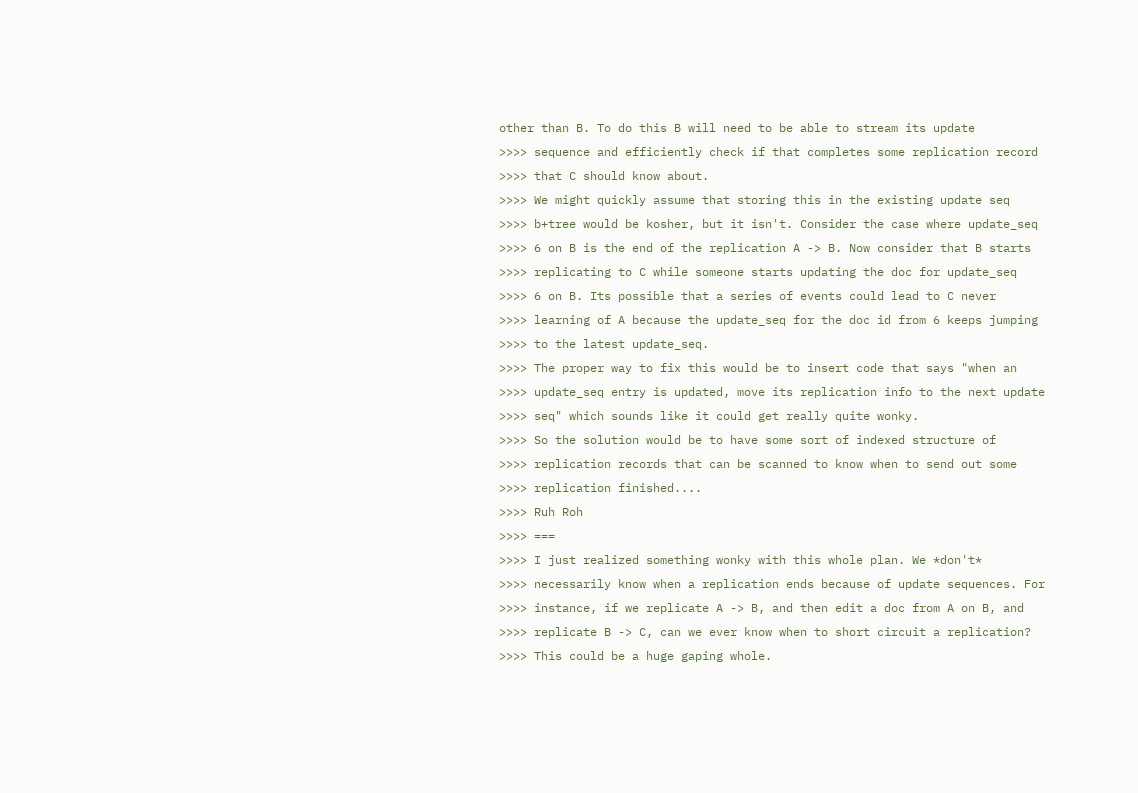other than B. To do this B will need to be able to stream its update
>>>> sequence and efficiently check if that completes some replication record
>>>> that C should know about.
>>>> We might quickly assume that storing this in the existing update seq
>>>> b+tree would be kosher, but it isn't. Consider the case where update_seq
>>>> 6 on B is the end of the replication A -> B. Now consider that B starts
>>>> replicating to C while someone starts updating the doc for update_seq
>>>> 6 on B. Its possible that a series of events could lead to C never
>>>> learning of A because the update_seq for the doc id from 6 keeps jumping
>>>> to the latest update_seq.
>>>> The proper way to fix this would be to insert code that says "when an
>>>> update_seq entry is updated, move its replication info to the next update
>>>> seq" which sounds like it could get really quite wonky.
>>>> So the solution would be to have some sort of indexed structure of
>>>> replication records that can be scanned to know when to send out some
>>>> replication finished....
>>>> Ruh Roh
>>>> ===
>>>> I just realized something wonky with this whole plan. We *don't*
>>>> necessarily know when a replication ends because of update sequences. For
>>>> instance, if we replicate A -> B, and then edit a doc from A on B, and
>>>> replicate B -> C, can we ever know when to short circuit a replication?
>>>> This could be a huge gaping whole.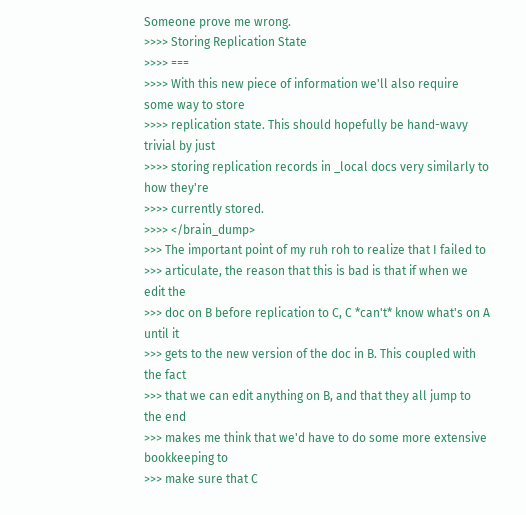Someone prove me wrong.
>>>> Storing Replication State
>>>> ===
>>>> With this new piece of information we'll also require some way to store
>>>> replication state. This should hopefully be hand-wavy trivial by just
>>>> storing replication records in _local docs very similarly to how they're
>>>> currently stored.
>>>> </brain_dump>
>>> The important point of my ruh roh to realize that I failed to
>>> articulate, the reason that this is bad is that if when we edit the
>>> doc on B before replication to C, C *can't* know what's on A until it
>>> gets to the new version of the doc in B. This coupled with the fact
>>> that we can edit anything on B, and that they all jump to the end
>>> makes me think that we'd have to do some more extensive bookkeeping to
>>> make sure that C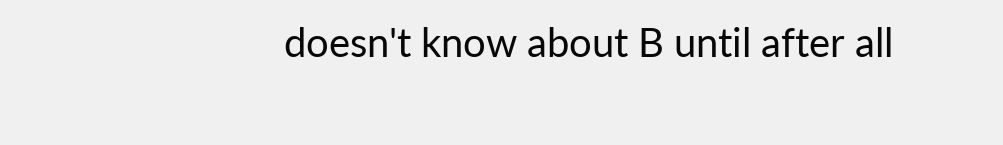doesn't know about B until after all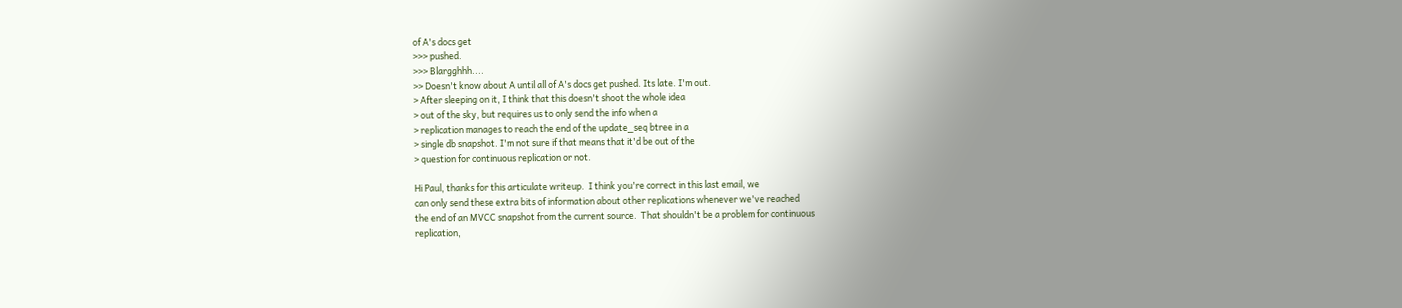of A's docs get
>>> pushed.
>>> Blargghhh....
>> Doesn't know about A until all of A's docs get pushed. Its late. I'm out.
> After sleeping on it, I think that this doesn't shoot the whole idea
> out of the sky, but requires us to only send the info when a
> replication manages to reach the end of the update_seq btree in a
> single db snapshot. I'm not sure if that means that it'd be out of the
> question for continuous replication or not.

Hi Paul, thanks for this articulate writeup.  I think you're correct in this last email, we
can only send these extra bits of information about other replications whenever we've reached
the end of an MVCC snapshot from the current source.  That shouldn't be a problem for continuous
replication,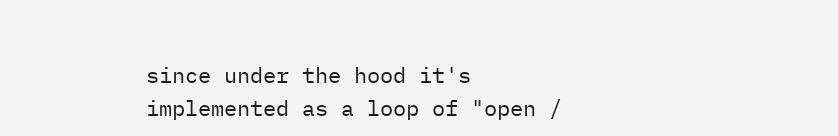since under the hood it's implemented as a loop of "open /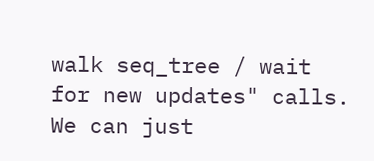walk seq_tree / wait
for new updates" calls.  We can just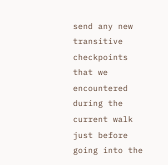send any new transitive checkpoints that we encountered
during the current walk just before going into the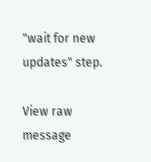"wait for new updates" step.

View raw message